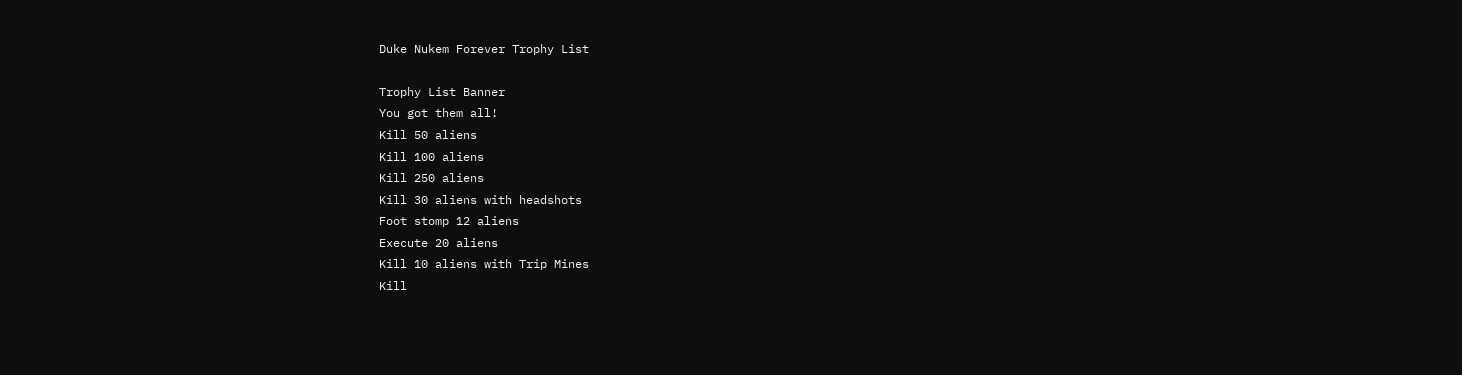Duke Nukem Forever Trophy List

Trophy List Banner
You got them all!
Kill 50 aliens
Kill 100 aliens
Kill 250 aliens
Kill 30 aliens with headshots
Foot stomp 12 aliens
Execute 20 aliens
Kill 10 aliens with Trip Mines
Kill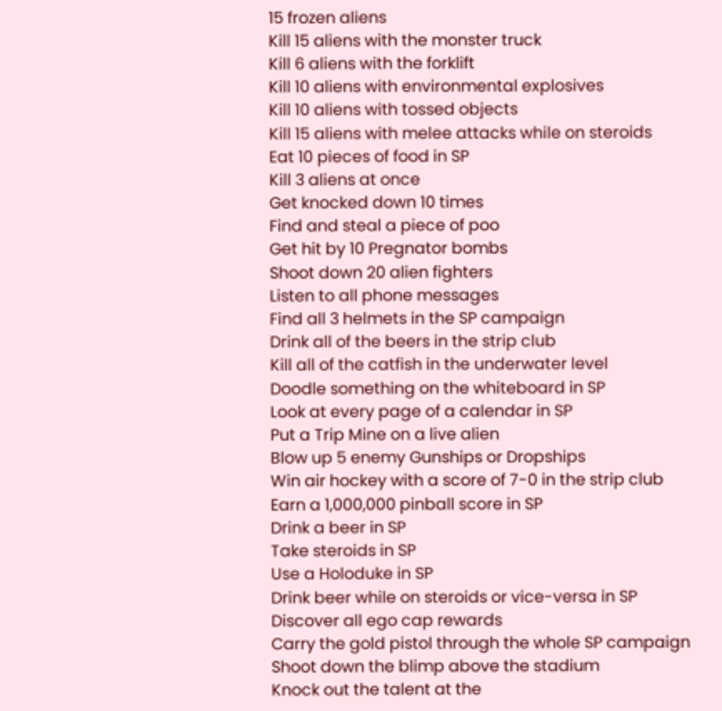15 frozen aliens
Kill 15 aliens with the monster truck
Kill 6 aliens with the forklift
Kill 10 aliens with environmental explosives
Kill 10 aliens with tossed objects
Kill 15 aliens with melee attacks while on steroids
Eat 10 pieces of food in SP
Kill 3 aliens at once
Get knocked down 10 times
Find and steal a piece of poo
Get hit by 10 Pregnator bombs
Shoot down 20 alien fighters
Listen to all phone messages
Find all 3 helmets in the SP campaign
Drink all of the beers in the strip club
Kill all of the catfish in the underwater level
Doodle something on the whiteboard in SP
Look at every page of a calendar in SP
Put a Trip Mine on a live alien
Blow up 5 enemy Gunships or Dropships
Win air hockey with a score of 7-0 in the strip club
Earn a 1,000,000 pinball score in SP
Drink a beer in SP
Take steroids in SP
Use a Holoduke in SP
Drink beer while on steroids or vice-versa in SP
Discover all ego cap rewards
Carry the gold pistol through the whole SP campaign
Shoot down the blimp above the stadium
Knock out the talent at the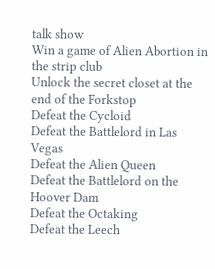talk show
Win a game of Alien Abortion in the strip club
Unlock the secret closet at the end of the Forkstop
Defeat the Cycloid
Defeat the Battlelord in Las Vegas
Defeat the Alien Queen
Defeat the Battlelord on the Hoover Dam
Defeat the Octaking
Defeat the Leech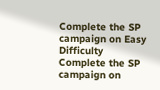Complete the SP campaign on Easy Difficulty
Complete the SP campaign on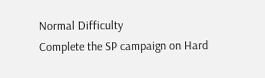Normal Difficulty
Complete the SP campaign on Hard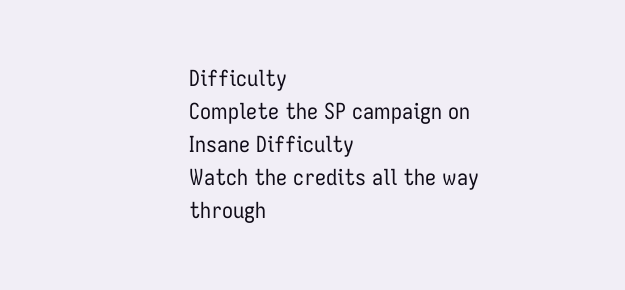Difficulty
Complete the SP campaign on Insane Difficulty
Watch the credits all the way through